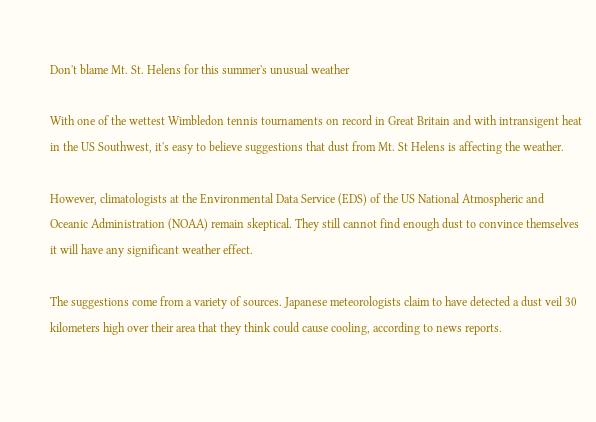Don't blame Mt. St. Helens for this summer's unusual weather

With one of the wettest Wimbledon tennis tournaments on record in Great Britain and with intransigent heat in the US Southwest, it's easy to believe suggestions that dust from Mt. St Helens is affecting the weather.

However, climatologists at the Environmental Data Service (EDS) of the US National Atmospheric and Oceanic Administration (NOAA) remain skeptical. They still cannot find enough dust to convince themselves it will have any significant weather effect.

The suggestions come from a variety of sources. Japanese meteorologists claim to have detected a dust veil 30 kilometers high over their area that they think could cause cooling, according to news reports.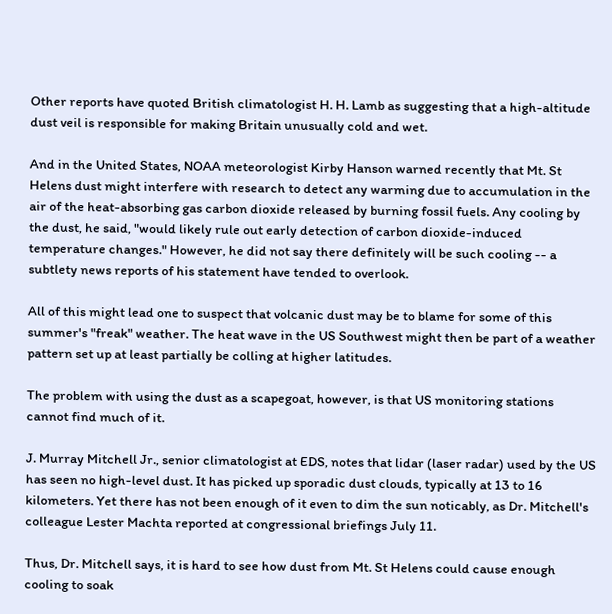Other reports have quoted British climatologist H. H. Lamb as suggesting that a high-altitude dust veil is responsible for making Britain unusually cold and wet.

And in the United States, NOAA meteorologist Kirby Hanson warned recently that Mt. St Helens dust might interfere with research to detect any warming due to accumulation in the air of the heat-absorbing gas carbon dioxide released by burning fossil fuels. Any cooling by the dust, he said, "would likely rule out early detection of carbon dioxide-induced temperature changes." However, he did not say there definitely will be such cooling -- a subtlety news reports of his statement have tended to overlook.

All of this might lead one to suspect that volcanic dust may be to blame for some of this summer's "freak" weather. The heat wave in the US Southwest might then be part of a weather pattern set up at least partially be colling at higher latitudes.

The problem with using the dust as a scapegoat, however, is that US monitoring stations cannot find much of it.

J. Murray Mitchell Jr., senior climatologist at EDS, notes that lidar (laser radar) used by the US has seen no high-level dust. It has picked up sporadic dust clouds, typically at 13 to 16 kilometers. Yet there has not been enough of it even to dim the sun noticably, as Dr. Mitchell's colleague Lester Machta reported at congressional briefings July 11.

Thus, Dr. Mitchell says, it is hard to see how dust from Mt. St Helens could cause enough cooling to soak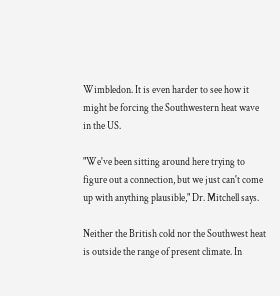Wimbledon. It is even harder to see how it might be forcing the Southwestern heat wave in the US.

"We've been sitting around here trying to figure out a connection, but we just can't come up with anything plausible," Dr. Mitchell says.

Neither the British cold nor the Southwest heat is outside the range of present climate. In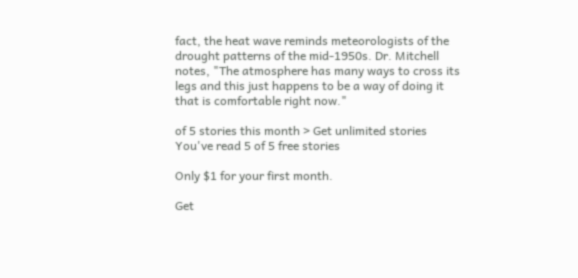fact, the heat wave reminds meteorologists of the drought patterns of the mid-1950s. Dr. Mitchell notes, "The atmosphere has many ways to cross its legs and this just happens to be a way of doing it that is comfortable right now."

of 5 stories this month > Get unlimited stories
You've read 5 of 5 free stories

Only $1 for your first month.

Get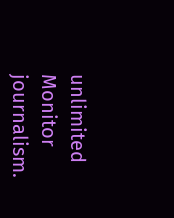unlimited Monitor journalism.